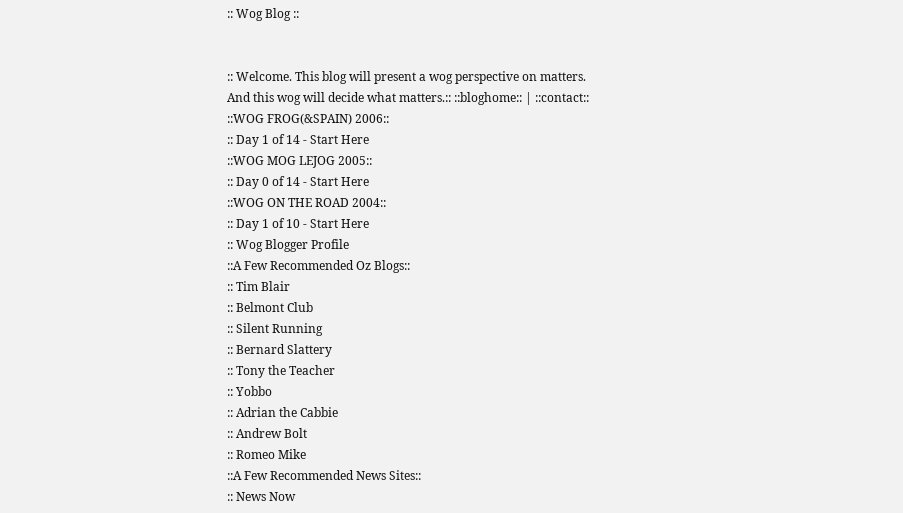:: Wog Blog ::


:: Welcome. This blog will present a wog perspective on matters. And this wog will decide what matters.:: ::bloghome:: | ::contact::
::WOG FROG(&SPAIN) 2006::
:: Day 1 of 14 - Start Here
::WOG MOG LEJOG 2005::
:: Day 0 of 14 - Start Here
::WOG ON THE ROAD 2004::
:: Day 1 of 10 - Start Here
:: Wog Blogger Profile
::A Few Recommended Oz Blogs::
:: Tim Blair
:: Belmont Club
:: Silent Running
:: Bernard Slattery
:: Tony the Teacher
:: Yobbo
:: Adrian the Cabbie
:: Andrew Bolt
:: Romeo Mike
::A Few Recommended News Sites::
:: News Now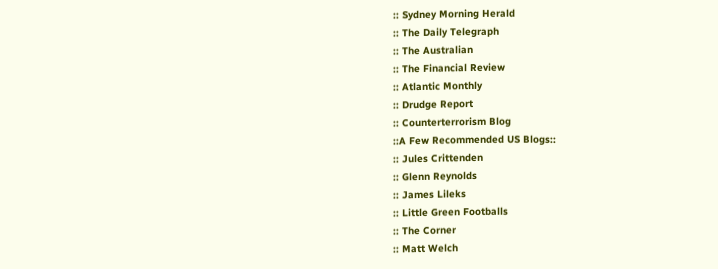:: Sydney Morning Herald
:: The Daily Telegraph
:: The Australian
:: The Financial Review
:: Atlantic Monthly
:: Drudge Report
:: Counterterrorism Blog
::A Few Recommended US Blogs::
:: Jules Crittenden
:: Glenn Reynolds
:: James Lileks
:: Little Green Footballs
:: The Corner
:: Matt Welch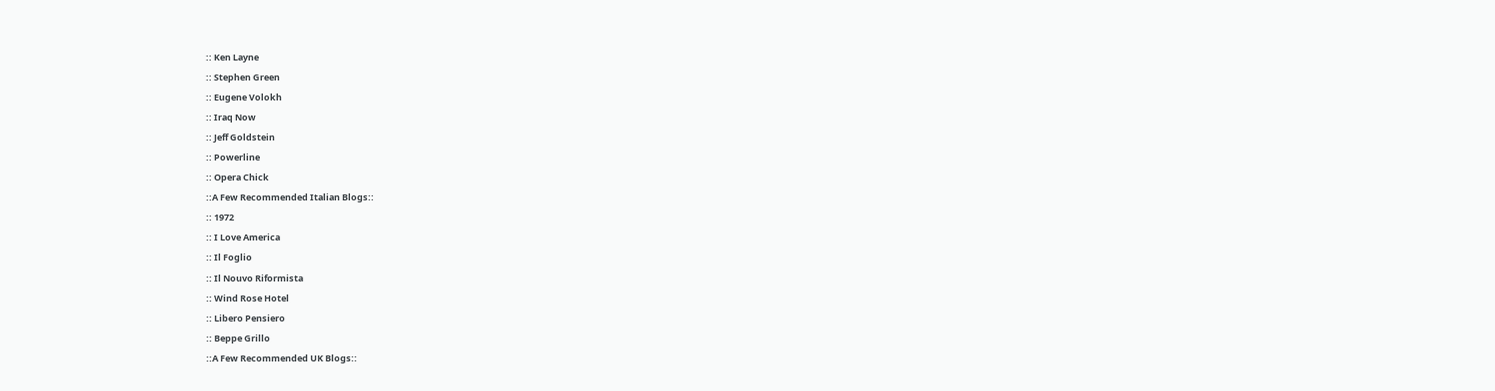:: Ken Layne
:: Stephen Green
:: Eugene Volokh
:: Iraq Now
:: Jeff Goldstein
:: Powerline
:: Opera Chick
::A Few Recommended Italian Blogs::
:: 1972
:: I Love America
:: Il Foglio
:: Il Nouvo Riformista
:: Wind Rose Hotel
:: Libero Pensiero
:: Beppe Grillo
::A Few Recommended UK Blogs::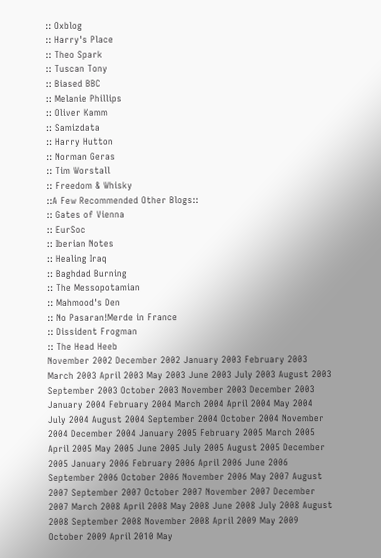:: Oxblog
:: Harry's Place
:: Theo Spark
:: Tuscan Tony
:: Biased BBC
:: Melanie Phillips
:: Oliver Kamm
:: Samizdata
:: Harry Hutton
:: Norman Geras
:: Tim Worstall
:: Freedom & Whisky
::A Few Recommended Other Blogs::
:: Gates of Vienna
:: EurSoc
:: Iberian Notes
:: Healing Iraq
:: Baghdad Burning
:: The Messopotamian
:: Mahmood's Den
:: No Pasaran!Merde in France
:: Dissident Frogman
:: The Head Heeb
November 2002 December 2002 January 2003 February 2003 March 2003 April 2003 May 2003 June 2003 July 2003 August 2003 September 2003 October 2003 November 2003 December 2003 January 2004 February 2004 March 2004 April 2004 May 2004 July 2004 August 2004 September 2004 October 2004 November 2004 December 2004 January 2005 February 2005 March 2005 April 2005 May 2005 June 2005 July 2005 August 2005 December 2005 January 2006 February 2006 April 2006 June 2006 September 2006 October 2006 November 2006 May 2007 August 2007 September 2007 October 2007 November 2007 December 2007 March 2008 April 2008 May 2008 June 2008 July 2008 August 2008 September 2008 November 2008 April 2009 May 2009 October 2009 April 2010 May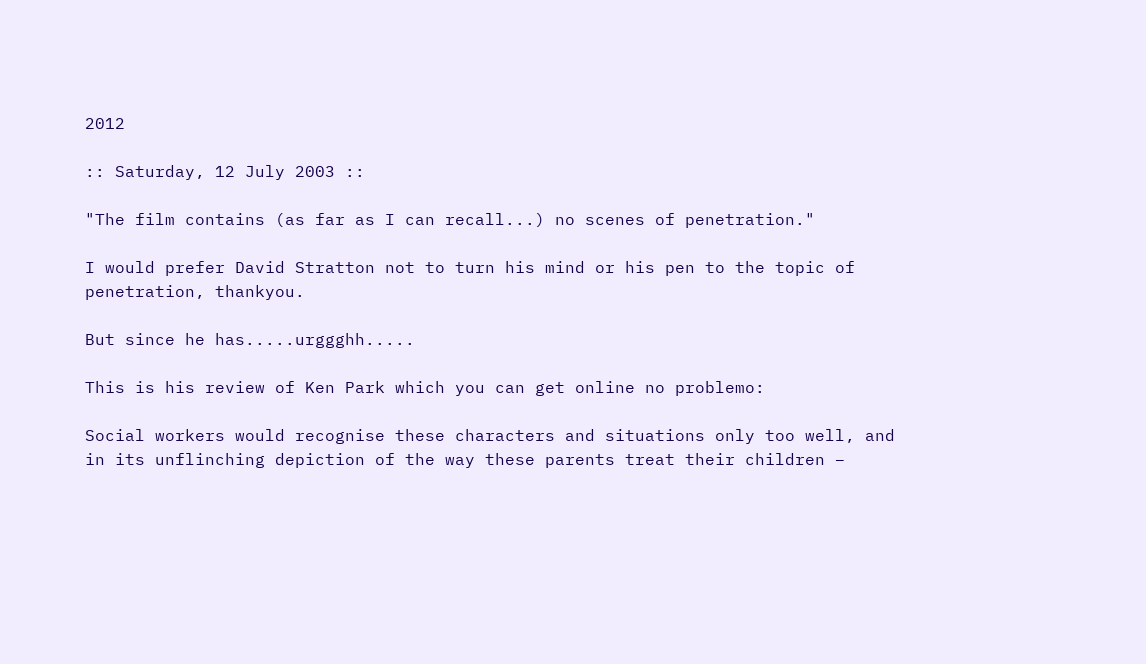2012

:: Saturday, 12 July 2003 ::

"The film contains (as far as I can recall...) no scenes of penetration."

I would prefer David Stratton not to turn his mind or his pen to the topic of penetration, thankyou.

But since he has.....urggghh.....

This is his review of Ken Park which you can get online no problemo:

Social workers would recognise these characters and situations only too well, and in its unflinching depiction of the way these parents treat their children –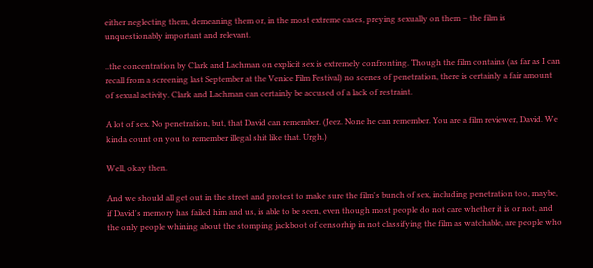either neglecting them, demeaning them or, in the most extreme cases, preying sexually on them – the film is unquestionably important and relevant.

..the concentration by Clark and Lachman on explicit sex is extremely confronting. Though the film contains (as far as I can recall from a screening last September at the Venice Film Festival) no scenes of penetration, there is certainly a fair amount of sexual activity. Clark and Lachman can certainly be accused of a lack of restraint.

A lot of sex. No penetration, but, that David can remember. (Jeez. None he can remember. You are a film reviewer, David. We kinda count on you to remember illegal shit like that. Urgh.)

Well, okay then.

And we should all get out in the street and protest to make sure the film's bunch of sex, including penetration too, maybe, if David's memory has failed him and us, is able to be seen, even though most people do not care whether it is or not, and the only people whining about the stomping jackboot of censorhip in not classifying the film as watchable, are people who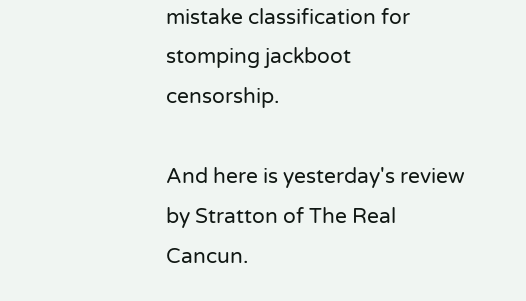mistake classification for stomping jackboot censorship.

And here is yesterday's review by Stratton of The Real Cancun.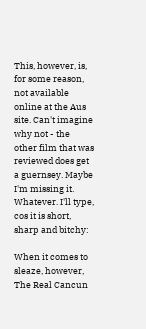This, however, is, for some reason, not available online at the Aus site. Can't imagine why not - the other film that was reviewed does get a guernsey. Maybe I'm missing it. Whatever. I'll type, cos it is short, sharp and bitchy:

When it comes to sleaze, however, The Real Cancun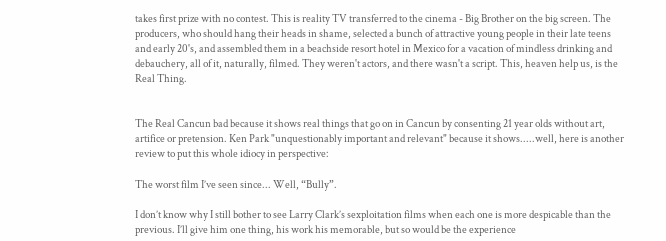takes first prize with no contest. This is reality TV transferred to the cinema - Big Brother on the big screen. The producers, who should hang their heads in shame, selected a bunch of attractive young people in their late teens and early 20's, and assembled them in a beachside resort hotel in Mexico for a vacation of mindless drinking and debauchery, all of it, naturally, filmed. They weren't actors, and there wasn't a script. This, heaven help us, is the Real Thing.


The Real Cancun bad because it shows real things that go on in Cancun by consenting 21 year olds without art, artifice or pretension. Ken Park "unquestionably important and relevant" because it shows.....well, here is another review to put this whole idiocy in perspective:

The worst film I’ve seen since... Well, “Bully”.

I don’t know why I still bother to see Larry Clark’s sexploitation films when each one is more despicable than the previous. I’ll give him one thing, his work his memorable, but so would be the experience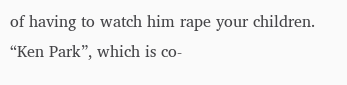of having to watch him rape your children. “Ken Park”, which is co-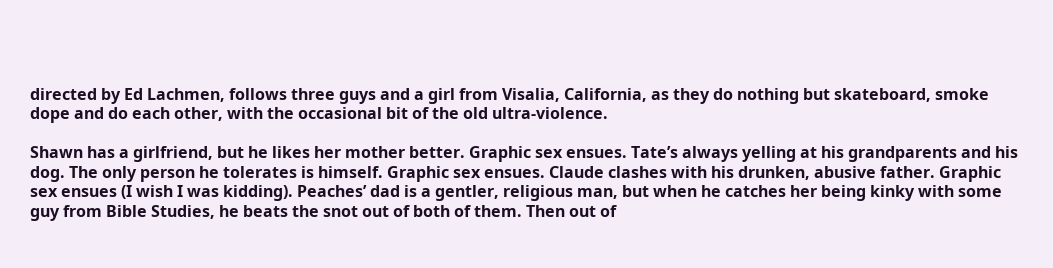directed by Ed Lachmen, follows three guys and a girl from Visalia, California, as they do nothing but skateboard, smoke dope and do each other, with the occasional bit of the old ultra-violence.

Shawn has a girlfriend, but he likes her mother better. Graphic sex ensues. Tate’s always yelling at his grandparents and his dog. The only person he tolerates is himself. Graphic sex ensues. Claude clashes with his drunken, abusive father. Graphic sex ensues (I wish I was kidding). Peaches’ dad is a gentler, religious man, but when he catches her being kinky with some guy from Bible Studies, he beats the snot out of both of them. Then out of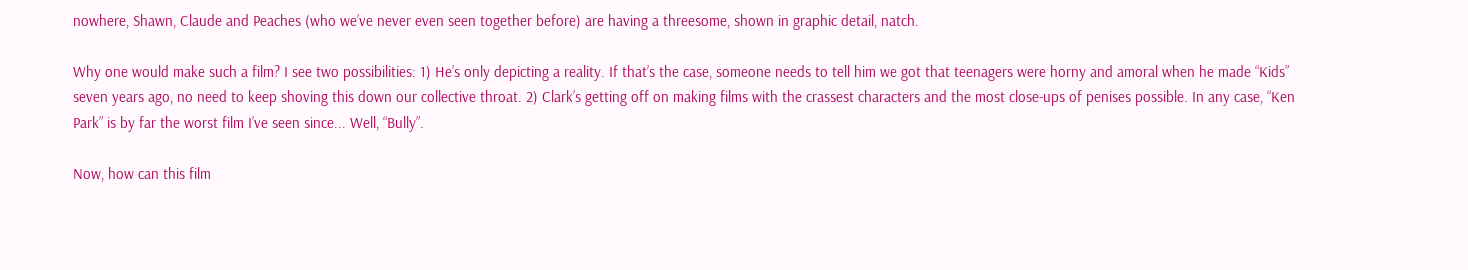nowhere, Shawn, Claude and Peaches (who we’ve never even seen together before) are having a threesome, shown in graphic detail, natch.

Why one would make such a film? I see two possibilities: 1) He’s only depicting a reality. If that’s the case, someone needs to tell him we got that teenagers were horny and amoral when he made “Kids” seven years ago, no need to keep shoving this down our collective throat. 2) Clark’s getting off on making films with the crassest characters and the most close-ups of penises possible. In any case, “Ken Park” is by far the worst film I’ve seen since... Well, “Bully”.

Now, how can this film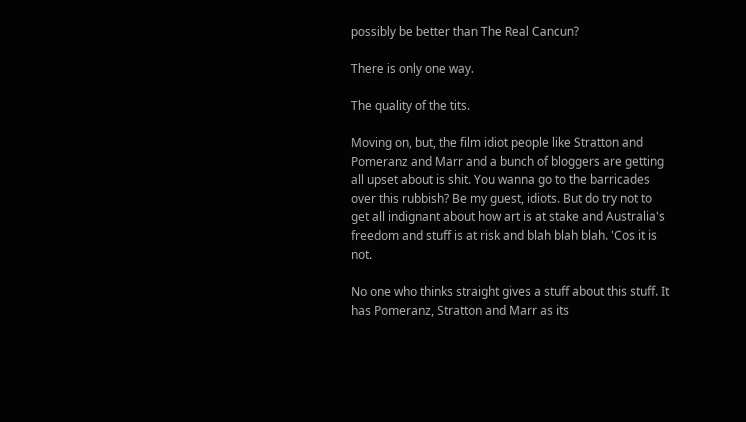possibly be better than The Real Cancun?

There is only one way.

The quality of the tits.

Moving on, but, the film idiot people like Stratton and Pomeranz and Marr and a bunch of bloggers are getting all upset about is shit. You wanna go to the barricades over this rubbish? Be my guest, idiots. But do try not to get all indignant about how art is at stake and Australia's freedom and stuff is at risk and blah blah blah. 'Cos it is not.

No one who thinks straight gives a stuff about this stuff. It has Pomeranz, Stratton and Marr as its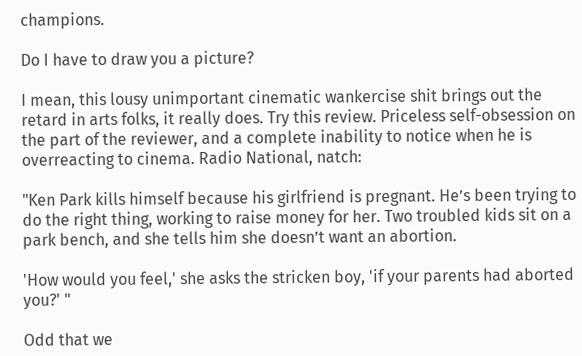champions.

Do I have to draw you a picture?

I mean, this lousy unimportant cinematic wankercise shit brings out the retard in arts folks, it really does. Try this review. Priceless self-obsession on the part of the reviewer, and a complete inability to notice when he is overreacting to cinema. Radio National, natch:

"Ken Park kills himself because his girlfriend is pregnant. He’s been trying to do the right thing, working to raise money for her. Two troubled kids sit on a park bench, and she tells him she doesn’t want an abortion.

'How would you feel,' she asks the stricken boy, 'if your parents had aborted you?' "

Odd that we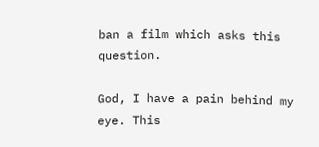ban a film which asks this question.

God, I have a pain behind my eye. This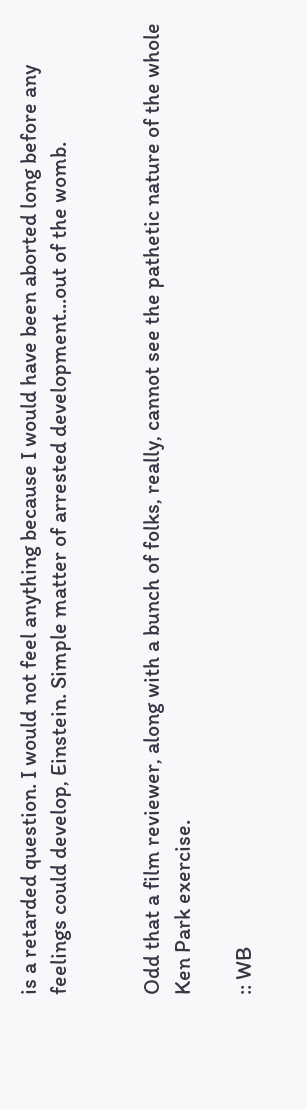is a retarded question. I would not feel anything because I would have been aborted long before any feelings could develop, Einstein. Simple matter of arrested development...out of the womb.


Odd that a film reviewer, along with a bunch of folks, really, cannot see the pathetic nature of the whole Ken Park exercise.

:: WB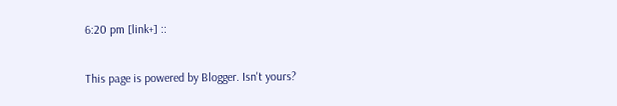6:20 pm [link+] ::

This page is powered by Blogger. Isn't yours?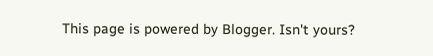This page is powered by Blogger. Isn't yours?